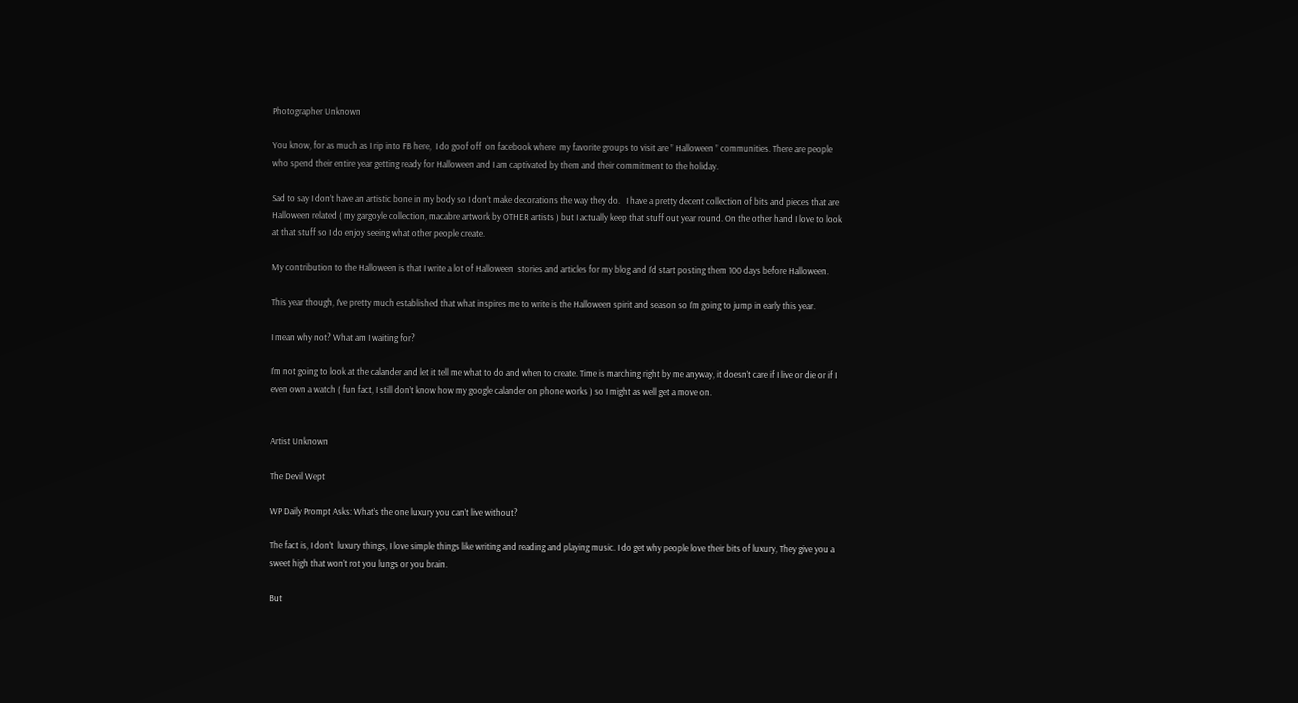Photographer Unknown

You know, for as much as I rip into FB here,  I do goof off  on facebook where  my favorite groups to visit are ” Halloween ” communities. There are people who spend their entire year getting ready for Halloween and I am captivated by them and their commitment to the holiday.

Sad to say I don’t have an artistic bone in my body so I don’t make decorations the way they do.   I have a pretty decent collection of bits and pieces that are Halloween related ( my gargoyle collection, macabre artwork by OTHER artists ) but I actually keep that stuff out year round. On the other hand I love to look at that stuff so I do enjoy seeing what other people create.

My contribution to the Halloween is that I write a lot of Halloween  stories and articles for my blog and I’d start posting them 100 days before Halloween.

This year though, I’ve pretty much established that what inspires me to write is the Halloween spirit and season so I’m going to jump in early this year.

I mean why not? What am I waiting for?

I’m not going to look at the calander and let it tell me what to do and when to create. Time is marching right by me anyway, it doesn’t care if I live or die or if I even own a watch ( fun fact, I still don’t know how my google calander on phone works ) so I might as well get a move on.


Artist Unknown

The Devil Wept

WP Daily Prompt Asks: What’s the one luxury you can’t live without?

The fact is, I don’t  luxury things, I love simple things like writing and reading and playing music. I do get why people love their bits of luxury, They give you a sweet high that won’t rot you lungs or you brain.

But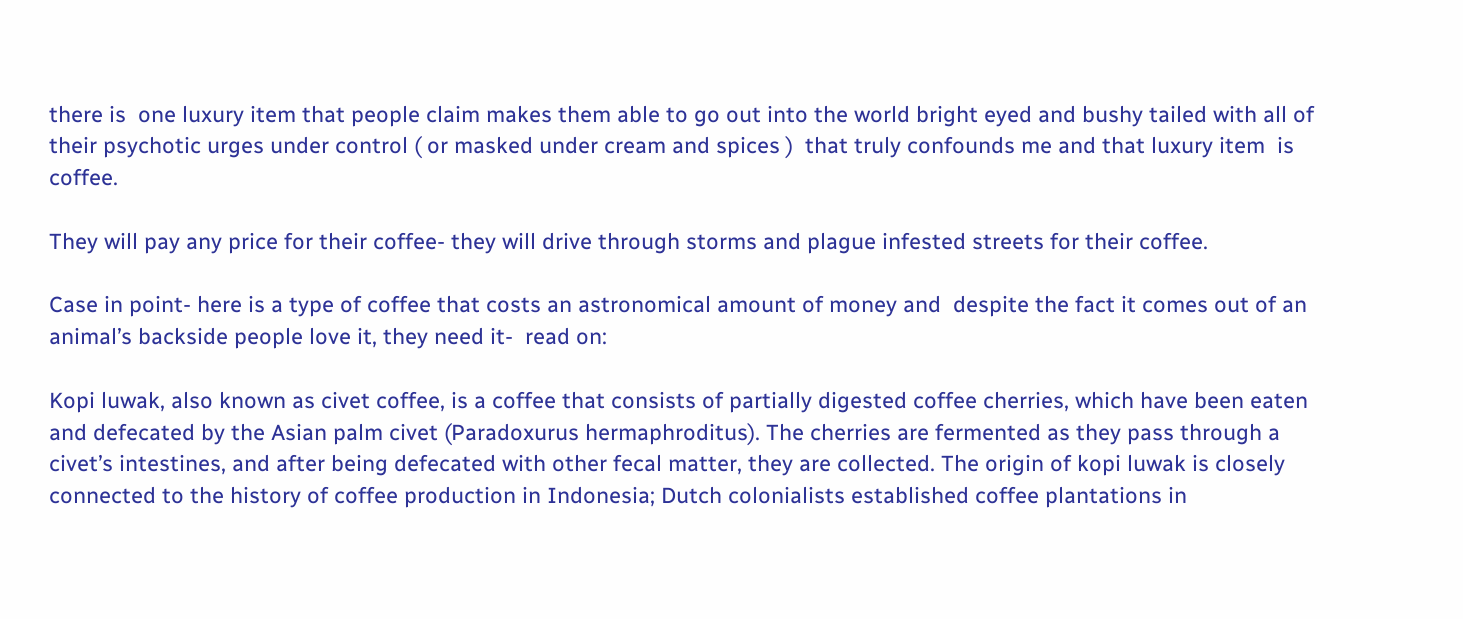there is  one luxury item that people claim makes them able to go out into the world bright eyed and bushy tailed with all of their psychotic urges under control ( or masked under cream and spices )  that truly confounds me and that luxury item  is coffee.

They will pay any price for their coffee- they will drive through storms and plague infested streets for their coffee.

Case in point- here is a type of coffee that costs an astronomical amount of money and  despite the fact it comes out of an animal’s backside people love it, they need it-  read on:

Kopi luwak, also known as civet coffee, is a coffee that consists of partially digested coffee cherries, which have been eaten and defecated by the Asian palm civet (Paradoxurus hermaphroditus). The cherries are fermented as they pass through a civet’s intestines, and after being defecated with other fecal matter, they are collected. The origin of kopi luwak is closely connected to the history of coffee production in Indonesia; Dutch colonialists established coffee plantations in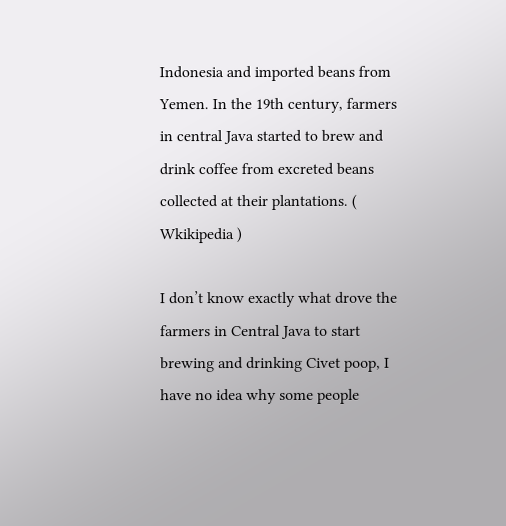Indonesia and imported beans from Yemen. In the 19th century, farmers in central Java started to brew and drink coffee from excreted beans collected at their plantations. ( Wkikipedia )

I don’t know exactly what drove the farmers in Central Java to start brewing and drinking Civet poop, I have no idea why some people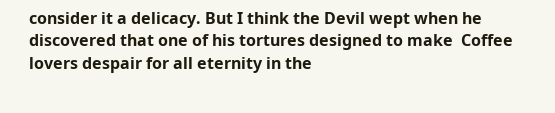consider it a delicacy. But I think the Devil wept when he discovered that one of his tortures designed to make  Coffee lovers despair for all eternity in the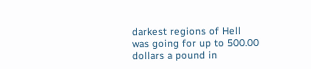darkest regions of Hell  was going for up to 500.00 dollars a pound in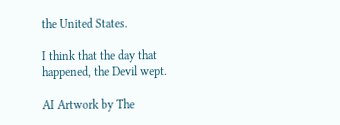the United States.

I think that the day that happened, the Devil wept.

AI Artwork by The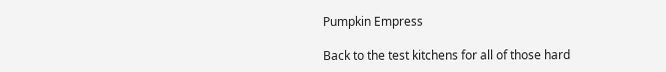Pumpkin Empress

Back to the test kitchens for all of those hard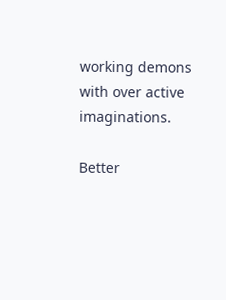working demons with over active imaginations.

Better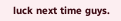luck next time guys.